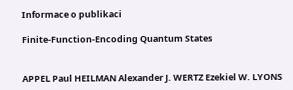Informace o publikaci

Finite-Function-Encoding Quantum States


APPEL Paul HEILMAN Alexander J. WERTZ Ezekiel W. LYONS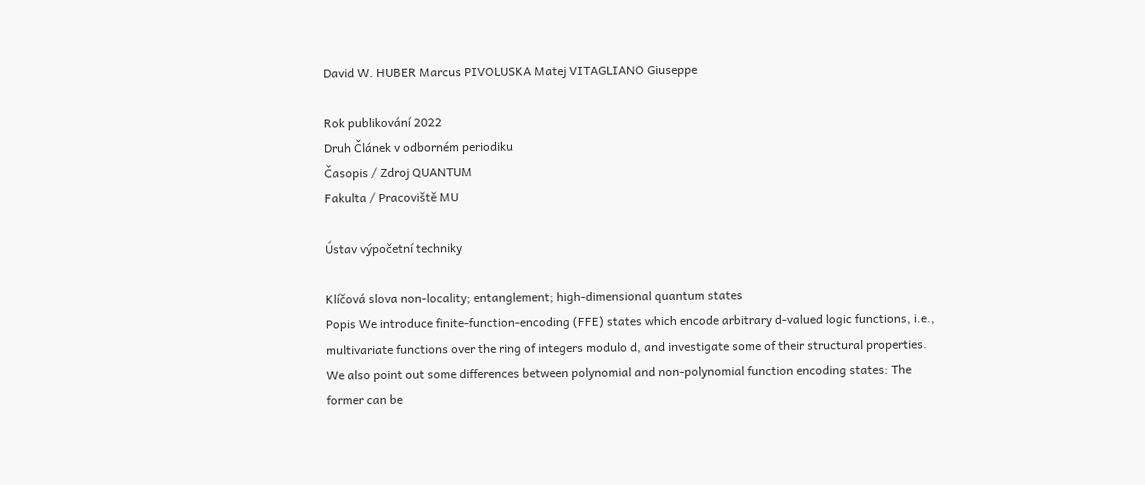David W. HUBER Marcus PIVOLUSKA Matej VITAGLIANO Giuseppe

Rok publikování 2022
Druh Článek v odborném periodiku
Časopis / Zdroj QUANTUM
Fakulta / Pracoviště MU

Ústav výpočetní techniky

Klíčová slova non-locality; entanglement; high-dimensional quantum states
Popis We introduce finite-function-encoding (FFE) states which encode arbitrary d-valued logic functions, i.e., multivariate functions over the ring of integers modulo d, and investigate some of their structural properties. We also point out some differences between polynomial and non-polynomial function encoding states: The former can be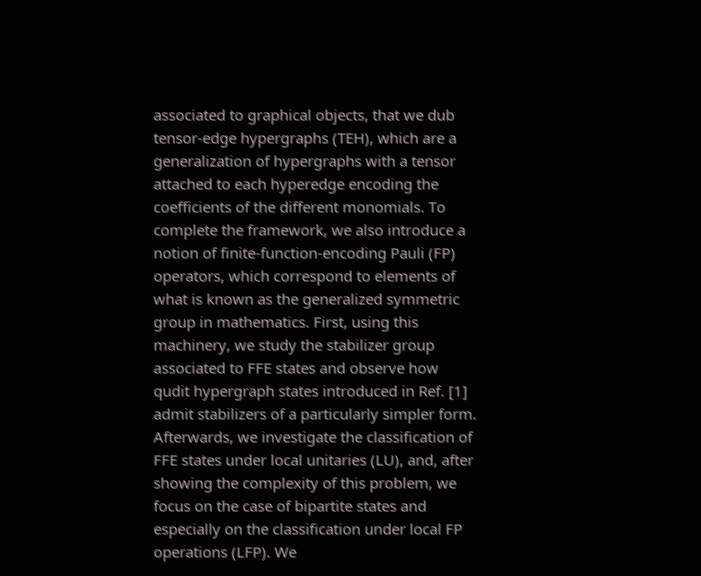associated to graphical objects, that we dub tensor-edge hypergraphs (TEH), which are a generalization of hypergraphs with a tensor attached to each hyperedge encoding the coefficients of the different monomials. To complete the framework, we also introduce a notion of finite-function-encoding Pauli (FP) operators, which correspond to elements of what is known as the generalized symmetric group in mathematics. First, using this machinery, we study the stabilizer group associated to FFE states and observe how qudit hypergraph states introduced in Ref. [1] admit stabilizers of a particularly simpler form. Afterwards, we investigate the classification of FFE states under local unitaries (LU), and, after showing the complexity of this problem, we focus on the case of bipartite states and especially on the classification under local FP operations (LFP). We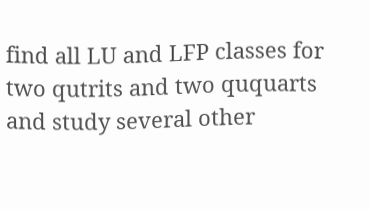find all LU and LFP classes for two qutrits and two ququarts and study several other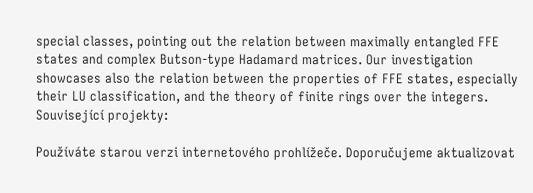special classes, pointing out the relation between maximally entangled FFE states and complex Butson-type Hadamard matrices. Our investigation showcases also the relation between the properties of FFE states, especially their LU classification, and the theory of finite rings over the integers.
Související projekty:

Používáte starou verzi internetového prohlížeče. Doporučujeme aktualizovat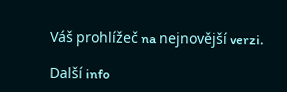Váš prohlížeč na nejnovější verzi.

Další info